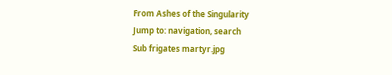From Ashes of the Singularity
Jump to: navigation, search
Sub frigates martyr.jpg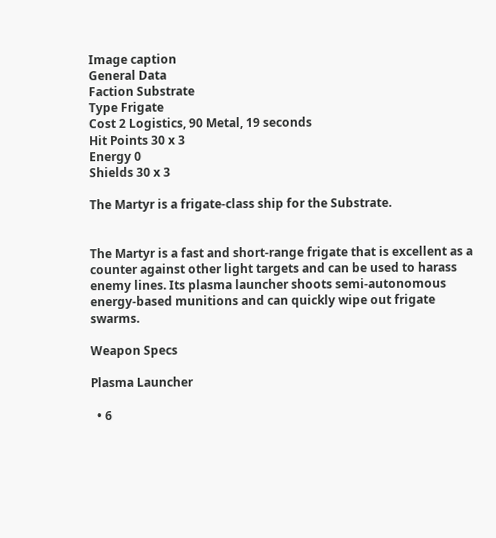Image caption
General Data
Faction Substrate
Type Frigate
Cost 2 Logistics, 90 Metal, 19 seconds
Hit Points 30 x 3
Energy 0
Shields 30 x 3

The Martyr is a frigate-class ship for the Substrate.


The Martyr is a fast and short-range frigate that is excellent as a counter against other light targets and can be used to harass enemy lines. Its plasma launcher shoots semi-autonomous energy-based munitions and can quickly wipe out frigate swarms.

Weapon Specs

Plasma Launcher

  • 6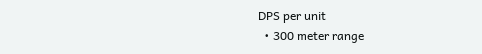DPS per unit
  • 300 meter range